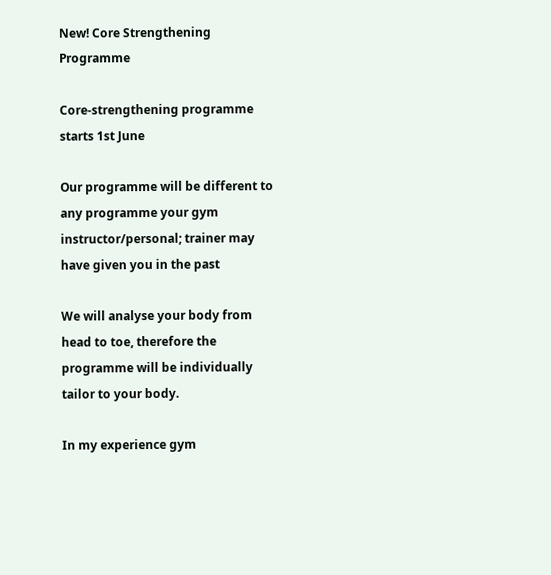New! Core Strengthening Programme

Core-strengthening programme starts 1st June

Our programme will be different to any programme your gym instructor/personal; trainer may have given you in the past

We will analyse your body from head to toe, therefore the programme will be individually tailor to your body.

In my experience gym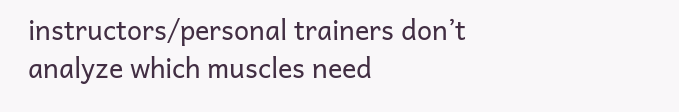instructors/personal trainers don’t analyze which muscles need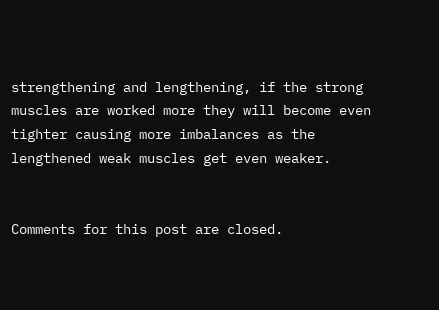strengthening and lengthening, if the strong muscles are worked more they will become even tighter causing more imbalances as the lengthened weak muscles get even weaker.


Comments for this post are closed.